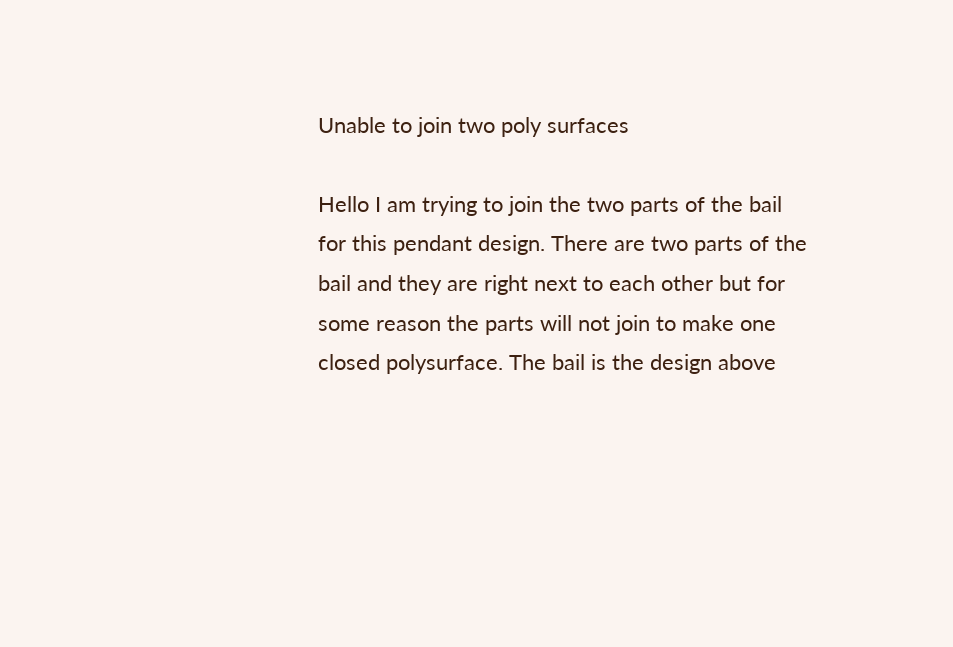Unable to join two poly surfaces

Hello I am trying to join the two parts of the bail for this pendant design. There are two parts of the bail and they are right next to each other but for some reason the parts will not join to make one closed polysurface. The bail is the design above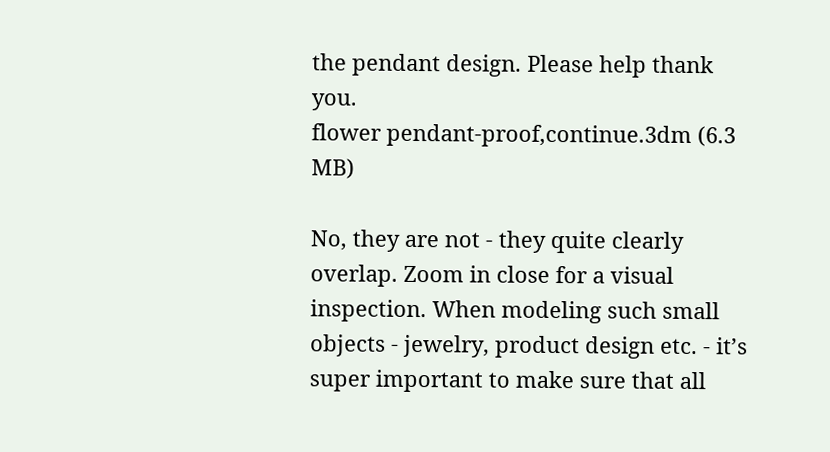the pendant design. Please help thank you.
flower pendant-proof,continue.3dm (6.3 MB)

No, they are not - they quite clearly overlap. Zoom in close for a visual inspection. When modeling such small objects - jewelry, product design etc. - it’s super important to make sure that all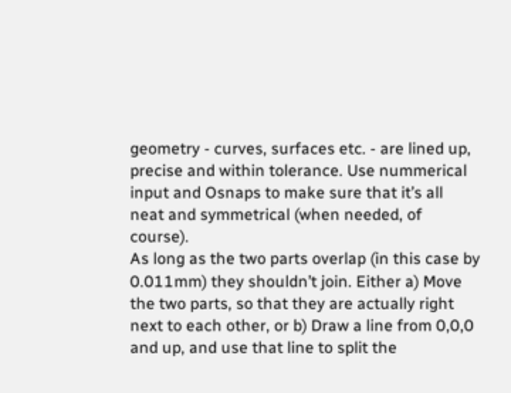geometry - curves, surfaces etc. - are lined up, precise and within tolerance. Use nummerical input and Osnaps to make sure that it’s all neat and symmetrical (when needed, of course).
As long as the two parts overlap (in this case by 0.011mm) they shouldn’t join. Either a) Move the two parts, so that they are actually right next to each other, or b) Draw a line from 0,0,0 and up, and use that line to split the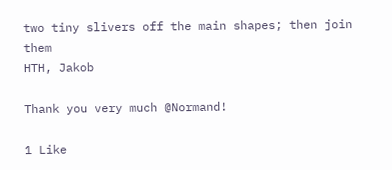two tiny slivers off the main shapes; then join them
HTH, Jakob

Thank you very much @Normand!

1 Like